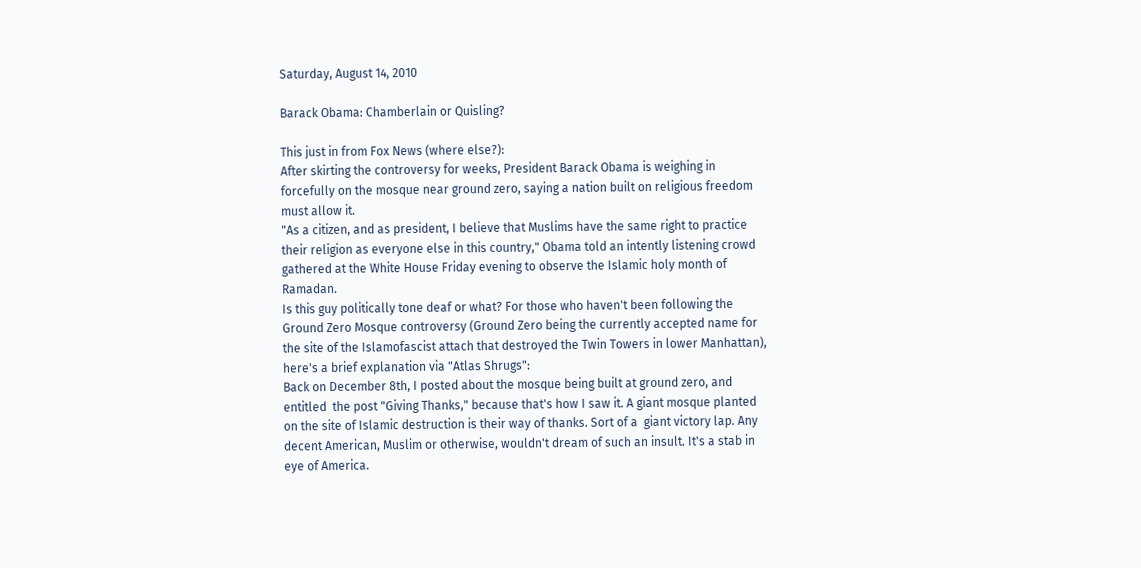Saturday, August 14, 2010

Barack Obama: Chamberlain or Quisling?

This just in from Fox News (where else?):
After skirting the controversy for weeks, President Barack Obama is weighing in forcefully on the mosque near ground zero, saying a nation built on religious freedom must allow it.
"As a citizen, and as president, I believe that Muslims have the same right to practice their religion as everyone else in this country," Obama told an intently listening crowd gathered at the White House Friday evening to observe the Islamic holy month of Ramadan.
Is this guy politically tone deaf or what? For those who haven't been following the Ground Zero Mosque controversy (Ground Zero being the currently accepted name for the site of the Islamofascist attach that destroyed the Twin Towers in lower Manhattan), here's a brief explanation via "Atlas Shrugs":
Back on December 8th, I posted about the mosque being built at ground zero, and entitled  the post "Giving Thanks," because that's how I saw it. A giant mosque planted on the site of Islamic destruction is their way of thanks. Sort of a  giant victory lap. Any decent American, Muslim or otherwise, wouldn't dream of such an insult. It's a stab in eye of America.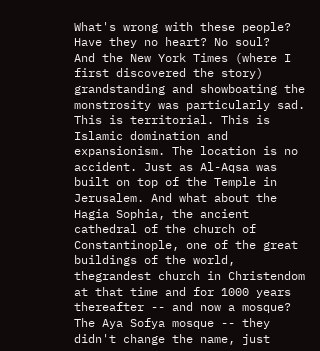What's wrong with these people? Have they no heart? No soul?
And the New York Times (where I first discovered the story) grandstanding and showboating the monstrosity was particularly sad.
This is territorial. This is Islamic domination and expansionism. The location is no accident. Just as Al-Aqsa was built on top of the Temple in Jerusalem. And what about the Hagia Sophia, the ancient cathedral of the church of Constantinople, one of the great buildings of the world, thegrandest church in Christendom at that time and for 1000 years thereafter -- and now a mosque? The Aya Sofya mosque -- they didn't change the name, just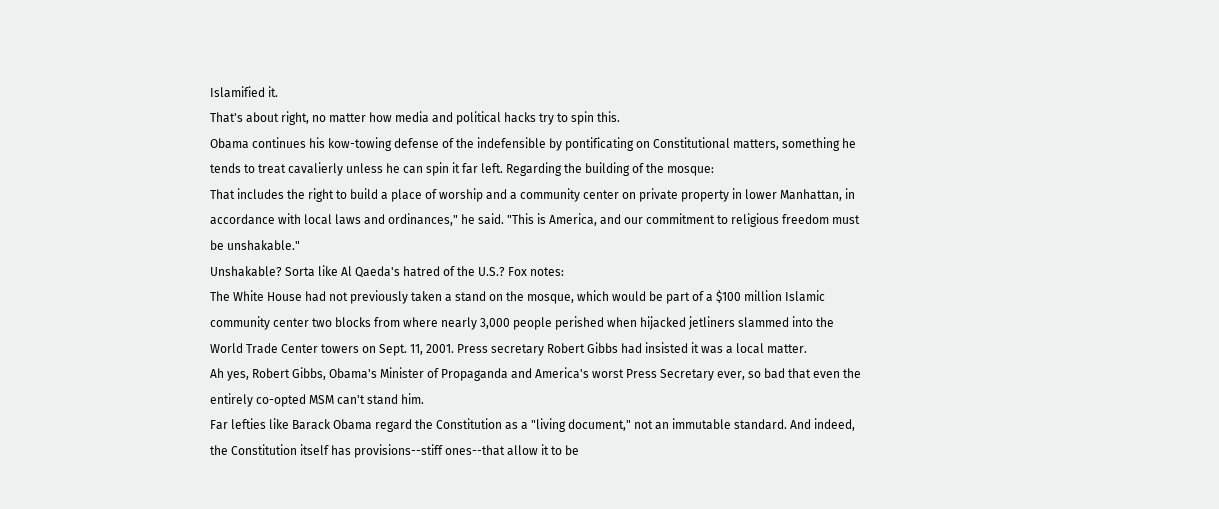Islamified it.
That's about right, no matter how media and political hacks try to spin this.
Obama continues his kow-towing defense of the indefensible by pontificating on Constitutional matters, something he tends to treat cavalierly unless he can spin it far left. Regarding the building of the mosque:
That includes the right to build a place of worship and a community center on private property in lower Manhattan, in accordance with local laws and ordinances," he said. "This is America, and our commitment to religious freedom must be unshakable."
Unshakable? Sorta like Al Qaeda's hatred of the U.S.? Fox notes:
The White House had not previously taken a stand on the mosque, which would be part of a $100 million Islamic community center two blocks from where nearly 3,000 people perished when hijacked jetliners slammed into the World Trade Center towers on Sept. 11, 2001. Press secretary Robert Gibbs had insisted it was a local matter.
Ah yes, Robert Gibbs, Obama's Minister of Propaganda and America's worst Press Secretary ever, so bad that even the entirely co-opted MSM can't stand him.
Far lefties like Barack Obama regard the Constitution as a "living document," not an immutable standard. And indeed, the Constitution itself has provisions--stiff ones--that allow it to be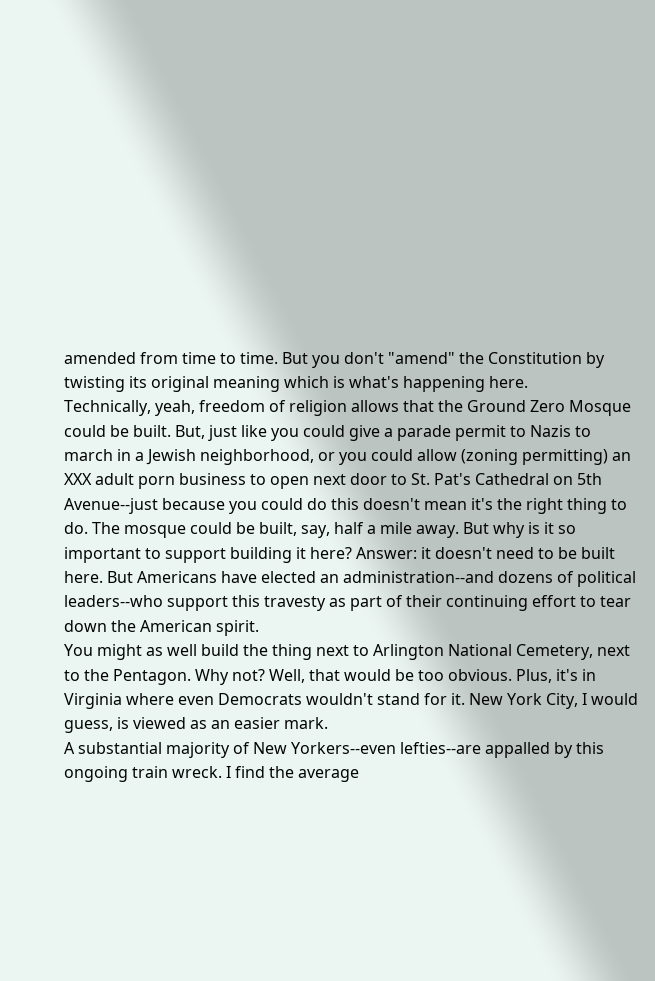amended from time to time. But you don't "amend" the Constitution by twisting its original meaning which is what's happening here.
Technically, yeah, freedom of religion allows that the Ground Zero Mosque could be built. But, just like you could give a parade permit to Nazis to march in a Jewish neighborhood, or you could allow (zoning permitting) an XXX adult porn business to open next door to St. Pat's Cathedral on 5th Avenue--just because you could do this doesn't mean it's the right thing to do. The mosque could be built, say, half a mile away. But why is it so important to support building it here? Answer: it doesn't need to be built here. But Americans have elected an administration--and dozens of political leaders--who support this travesty as part of their continuing effort to tear down the American spirit.
You might as well build the thing next to Arlington National Cemetery, next to the Pentagon. Why not? Well, that would be too obvious. Plus, it's in Virginia where even Democrats wouldn't stand for it. New York City, I would guess, is viewed as an easier mark.
A substantial majority of New Yorkers--even lefties--are appalled by this ongoing train wreck. I find the average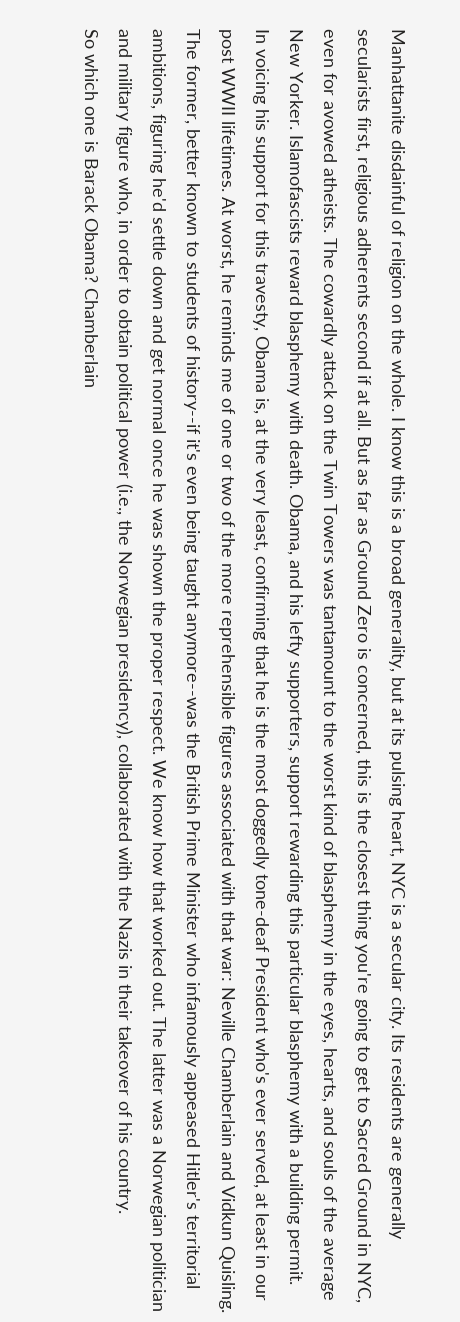Manhattanite disdainful of religion on the whole. I know this is a broad generality, but at its pulsing heart, NYC is a secular city. Its residents are generally secularists first, religious adherents second if at all. But as far as Ground Zero is concerned, this is the closest thing you're going to get to Sacred Ground in NYC, even for avowed atheists. The cowardly attack on the Twin Towers was tantamount to the worst kind of blasphemy in the eyes, hearts, and souls of the average New Yorker. Islamofascists reward blasphemy with death. Obama, and his lefty supporters, support rewarding this particular blasphemy with a building permit.
In voicing his support for this travesty, Obama is, at the very least, confirming that he is the most doggedly tone-deaf President who's ever served, at least in our post WWII lifetimes. At worst, he reminds me of one or two of the more reprehensible figures associated with that war: Neville Chamberlain and Vidkun Quisling.
The former, better known to students of history--if it's even being taught anymore--was the British Prime Minister who infamously appeased Hitler's territorial ambitions, figuring he'd settle down and get normal once he was shown the proper respect. We know how that worked out. The latter was a Norwegian politician and military figure who, in order to obtain political power (i.e., the Norwegian presidency), collaborated with the Nazis in their takeover of his country.
So which one is Barack Obama? Chamberlain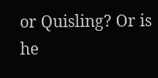or Quisling? Or is he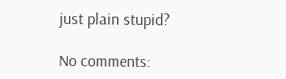just plain stupid?

No comments: